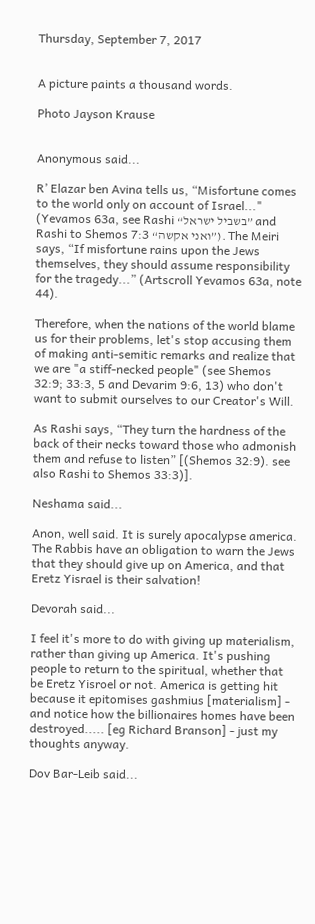Thursday, September 7, 2017


A picture paints a thousand words.

Photo Jayson Krause


Anonymous said...

R’ Elazar ben Avina tells us, “Misfortune comes to the world only on account of Israel..." (Yevamos 63a, see Rashi “בשביל ישראל” and Rashi to Shemos 7:3 “ואני אקשה”). The Meiri says, “If misfortune rains upon the Jews themselves, they should assume responsibility for the tragedy...” (Artscroll Yevamos 63a, note 44).

Therefore, when the nations of the world blame us for their problems, let's stop accusing them of making anti-semitic remarks and realize that we are "a stiff-necked people" (see Shemos 32:9; 33:3, 5 and Devarim 9:6, 13) who don't want to submit ourselves to our Creator's Will.

As Rashi says, “They turn the hardness of the back of their necks toward those who admonish them and refuse to listen” [(Shemos 32:9). see also Rashi to Shemos 33:3)].

Neshama said...

Anon, well said. It is surely apocalypse america.
The Rabbis have an obligation to warn the Jews that they should give up on America, and that Eretz Yisrael is their salvation!

Devorah said...

I feel it's more to do with giving up materialism, rather than giving up America. It's pushing people to return to the spiritual, whether that be Eretz Yisroel or not. America is getting hit because it epitomises gashmius [materialism] - and notice how the billionaires homes have been destroyed..... [eg Richard Branson] - just my thoughts anyway.

Dov Bar-Leib said...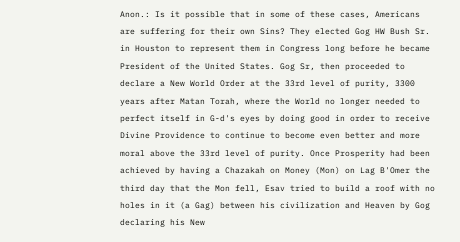Anon.: Is it possible that in some of these cases, Americans are suffering for their own Sins? They elected Gog HW Bush Sr. in Houston to represent them in Congress long before he became President of the United States. Gog Sr, then proceeded to declare a New World Order at the 33rd level of purity, 3300 years after Matan Torah, where the World no longer needed to perfect itself in G-d's eyes by doing good in order to receive Divine Providence to continue to become even better and more moral above the 33rd level of purity. Once Prosperity had been achieved by having a Chazakah on Money (Mon) on Lag B'Omer the third day that the Mon fell, Esav tried to build a roof with no holes in it (a Gag) between his civilization and Heaven by Gog declaring his New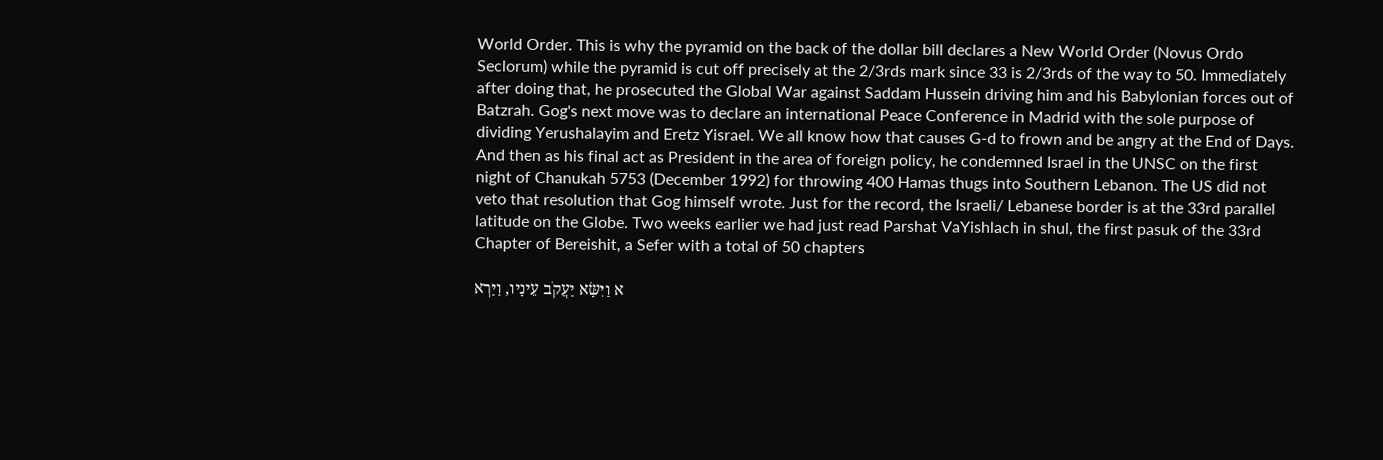World Order. This is why the pyramid on the back of the dollar bill declares a New World Order (Novus Ordo Seclorum) while the pyramid is cut off precisely at the 2/3rds mark since 33 is 2/3rds of the way to 50. Immediately after doing that, he prosecuted the Global War against Saddam Hussein driving him and his Babylonian forces out of Batzrah. Gog's next move was to declare an international Peace Conference in Madrid with the sole purpose of dividing Yerushalayim and Eretz Yisrael. We all know how that causes G-d to frown and be angry at the End of Days. And then as his final act as President in the area of foreign policy, he condemned Israel in the UNSC on the first night of Chanukah 5753 (December 1992) for throwing 400 Hamas thugs into Southern Lebanon. The US did not veto that resolution that Gog himself wrote. Just for the record, the Israeli/ Lebanese border is at the 33rd parallel latitude on the Globe. Two weeks earlier we had just read Parshat VaYishlach in shul, the first pasuk of the 33rd Chapter of Bereishit, a Sefer with a total of 50 chapters

א וַיִּשָּׂא יַעֲקֹב עֵינָיו, וַיַּרְא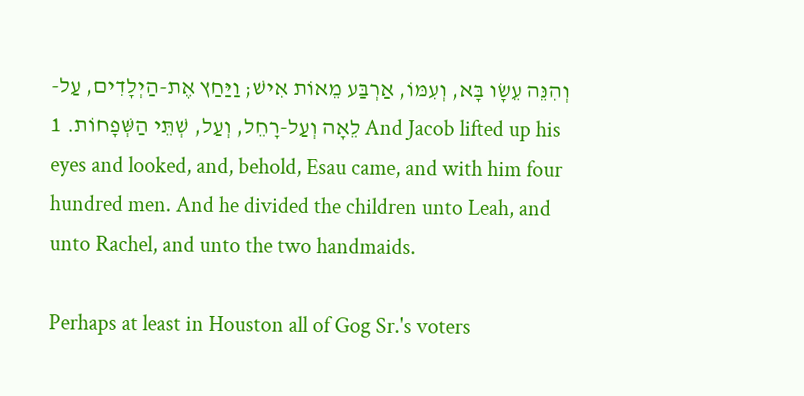וְהִנֵּה עֵשָׂו בָּא, וְעִמּוֹ, אַרְבַּע מֵאוֹת אִישׁ; וַיַּחַץ אֶת-הַיְלָדִים, עַל-לֵאָה וְעַל-רָחֵל, וְעַל, שְׁתֵּי הַשְּׁפָחוֹת. 1 And Jacob lifted up his eyes and looked, and, behold, Esau came, and with him four hundred men. And he divided the children unto Leah, and unto Rachel, and unto the two handmaids.

Perhaps at least in Houston all of Gog Sr.'s voters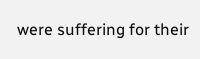were suffering for their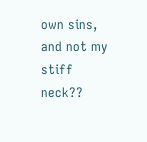own sins, and not my stiff neck??